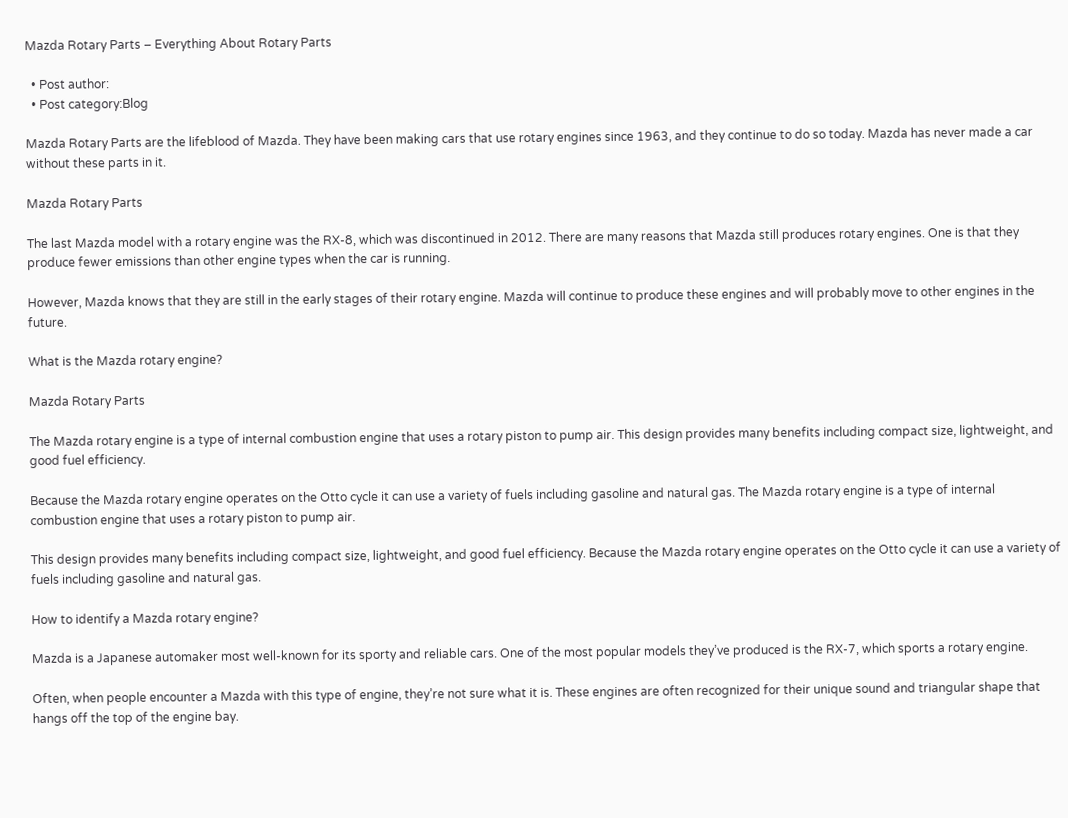Mazda Rotary Parts – Everything About Rotary Parts

  • Post author:
  • Post category:Blog

Mazda Rotary Parts are the lifeblood of Mazda. They have been making cars that use rotary engines since 1963, and they continue to do so today. Mazda has never made a car without these parts in it.

Mazda Rotary Parts

The last Mazda model with a rotary engine was the RX-8, which was discontinued in 2012. There are many reasons that Mazda still produces rotary engines. One is that they produce fewer emissions than other engine types when the car is running.

However, Mazda knows that they are still in the early stages of their rotary engine. Mazda will continue to produce these engines and will probably move to other engines in the future.

What is the Mazda rotary engine?

Mazda Rotary Parts

The Mazda rotary engine is a type of internal combustion engine that uses a rotary piston to pump air. This design provides many benefits including compact size, lightweight, and good fuel efficiency.

Because the Mazda rotary engine operates on the Otto cycle it can use a variety of fuels including gasoline and natural gas. The Mazda rotary engine is a type of internal combustion engine that uses a rotary piston to pump air.

This design provides many benefits including compact size, lightweight, and good fuel efficiency. Because the Mazda rotary engine operates on the Otto cycle it can use a variety of fuels including gasoline and natural gas.

How to identify a Mazda rotary engine?

Mazda is a Japanese automaker most well-known for its sporty and reliable cars. One of the most popular models they’ve produced is the RX-7, which sports a rotary engine.

Often, when people encounter a Mazda with this type of engine, they’re not sure what it is. These engines are often recognized for their unique sound and triangular shape that hangs off the top of the engine bay.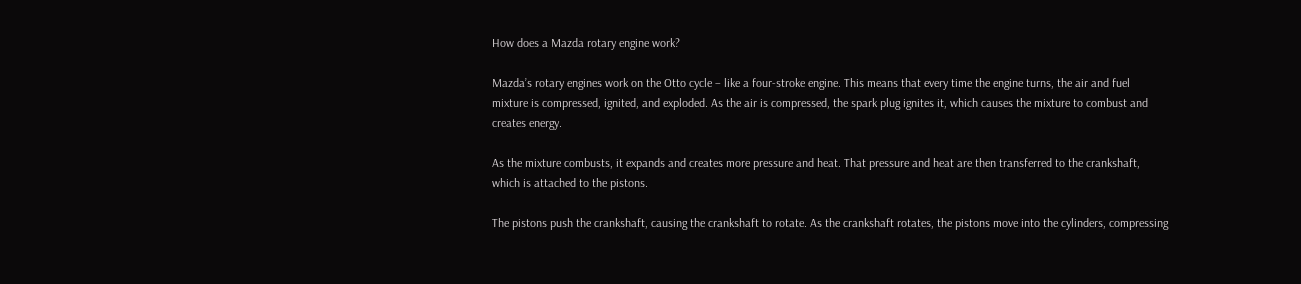How does a Mazda rotary engine work?

Mazda’s rotary engines work on the Otto cycle – like a four-stroke engine. This means that every time the engine turns, the air and fuel mixture is compressed, ignited, and exploded. As the air is compressed, the spark plug ignites it, which causes the mixture to combust and creates energy.

As the mixture combusts, it expands and creates more pressure and heat. That pressure and heat are then transferred to the crankshaft, which is attached to the pistons.

The pistons push the crankshaft, causing the crankshaft to rotate. As the crankshaft rotates, the pistons move into the cylinders, compressing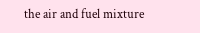the air and fuel mixture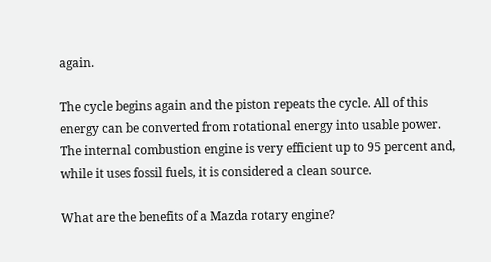again.

The cycle begins again and the piston repeats the cycle. All of this energy can be converted from rotational energy into usable power. The internal combustion engine is very efficient up to 95 percent and, while it uses fossil fuels, it is considered a clean source.

What are the benefits of a Mazda rotary engine?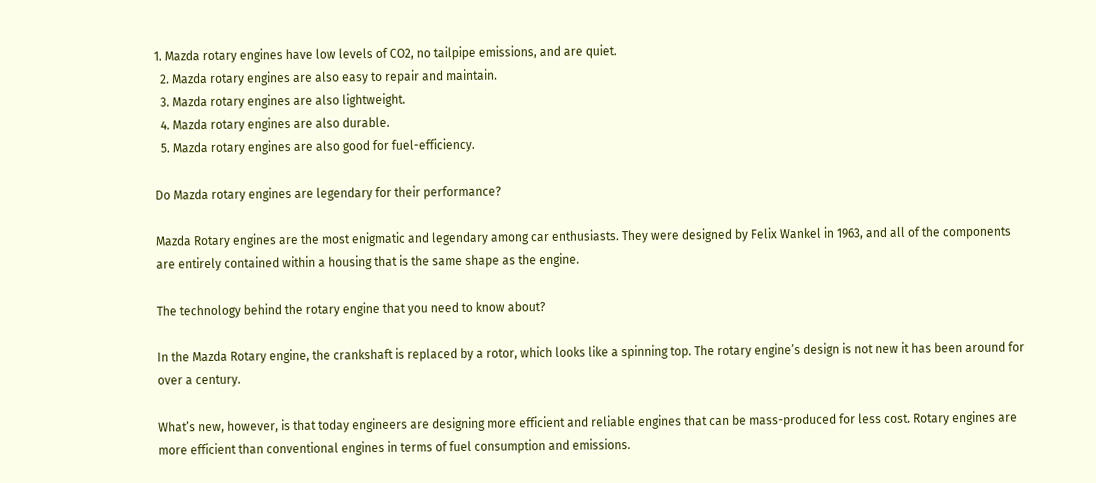1. Mazda rotary engines have low levels of CO2, no tailpipe emissions, and are quiet.
  2. Mazda rotary engines are also easy to repair and maintain.
  3. Mazda rotary engines are also lightweight.
  4. Mazda rotary engines are also durable.
  5. Mazda rotary engines are also good for fuel-efficiency.

Do Mazda rotary engines are legendary for their performance?

Mazda Rotary engines are the most enigmatic and legendary among car enthusiasts. They were designed by Felix Wankel in 1963, and all of the components are entirely contained within a housing that is the same shape as the engine.

The technology behind the rotary engine that you need to know about?

In the Mazda Rotary engine, the crankshaft is replaced by a rotor, which looks like a spinning top. The rotary engine’s design is not new it has been around for over a century.

What’s new, however, is that today engineers are designing more efficient and reliable engines that can be mass-produced for less cost. Rotary engines are more efficient than conventional engines in terms of fuel consumption and emissions.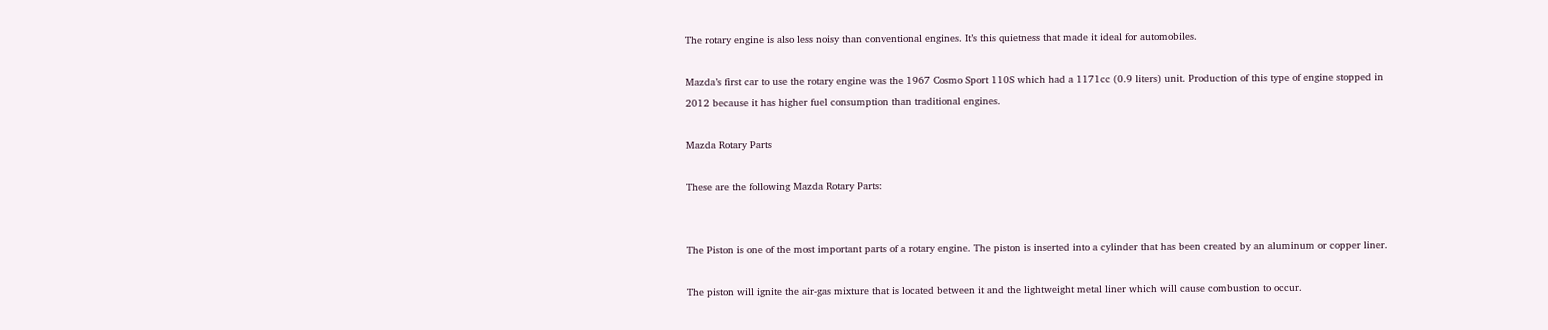The rotary engine is also less noisy than conventional engines. It’s this quietness that made it ideal for automobiles.

Mazda’s first car to use the rotary engine was the 1967 Cosmo Sport 110S which had a 1171cc (0.9 liters) unit. Production of this type of engine stopped in 2012 because it has higher fuel consumption than traditional engines.

Mazda Rotary Parts

These are the following Mazda Rotary Parts:


The Piston is one of the most important parts of a rotary engine. The piston is inserted into a cylinder that has been created by an aluminum or copper liner.

The piston will ignite the air-gas mixture that is located between it and the lightweight metal liner which will cause combustion to occur.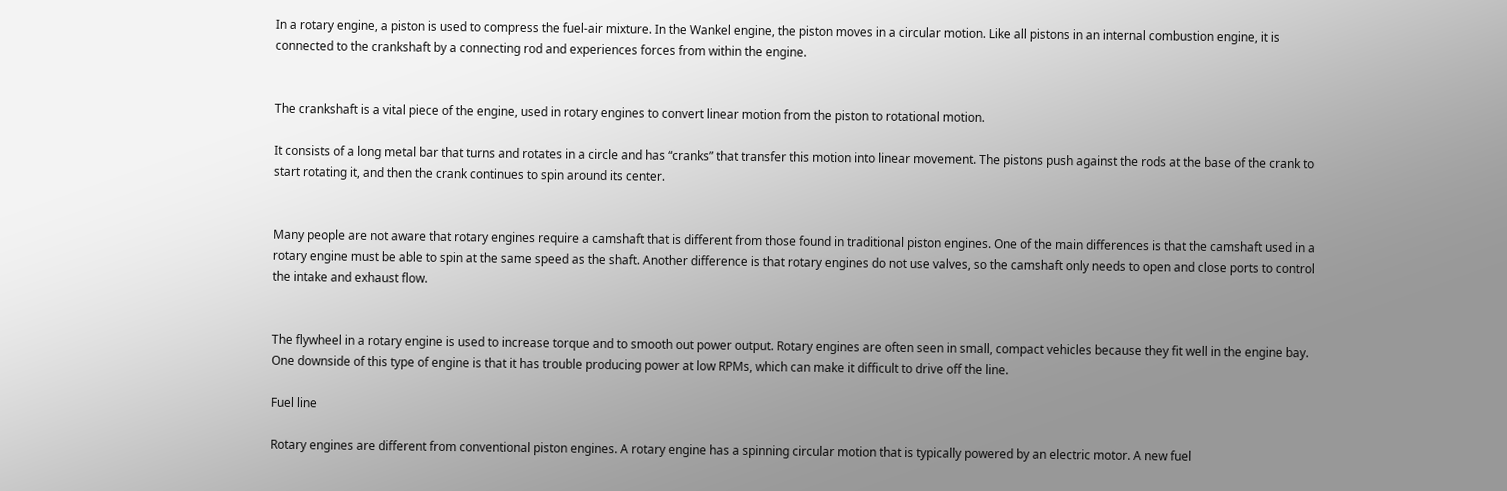In a rotary engine, a piston is used to compress the fuel-air mixture. In the Wankel engine, the piston moves in a circular motion. Like all pistons in an internal combustion engine, it is connected to the crankshaft by a connecting rod and experiences forces from within the engine.


The crankshaft is a vital piece of the engine, used in rotary engines to convert linear motion from the piston to rotational motion.

It consists of a long metal bar that turns and rotates in a circle and has “cranks” that transfer this motion into linear movement. The pistons push against the rods at the base of the crank to start rotating it, and then the crank continues to spin around its center.


Many people are not aware that rotary engines require a camshaft that is different from those found in traditional piston engines. One of the main differences is that the camshaft used in a rotary engine must be able to spin at the same speed as the shaft. Another difference is that rotary engines do not use valves, so the camshaft only needs to open and close ports to control the intake and exhaust flow.


The flywheel in a rotary engine is used to increase torque and to smooth out power output. Rotary engines are often seen in small, compact vehicles because they fit well in the engine bay. One downside of this type of engine is that it has trouble producing power at low RPMs, which can make it difficult to drive off the line.

Fuel line

Rotary engines are different from conventional piston engines. A rotary engine has a spinning circular motion that is typically powered by an electric motor. A new fuel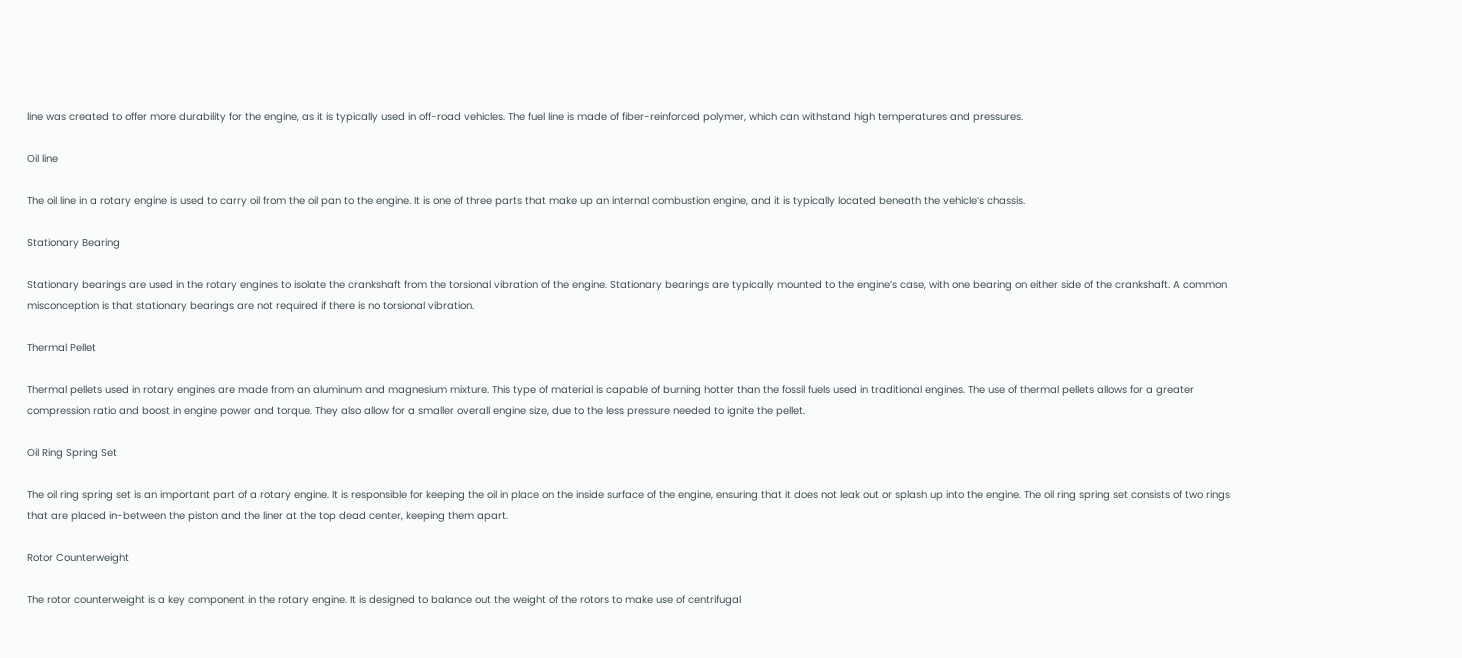line was created to offer more durability for the engine, as it is typically used in off-road vehicles. The fuel line is made of fiber-reinforced polymer, which can withstand high temperatures and pressures.

Oil line

The oil line in a rotary engine is used to carry oil from the oil pan to the engine. It is one of three parts that make up an internal combustion engine, and it is typically located beneath the vehicle’s chassis.

Stationary Bearing

Stationary bearings are used in the rotary engines to isolate the crankshaft from the torsional vibration of the engine. Stationary bearings are typically mounted to the engine’s case, with one bearing on either side of the crankshaft. A common misconception is that stationary bearings are not required if there is no torsional vibration.

Thermal Pellet

Thermal pellets used in rotary engines are made from an aluminum and magnesium mixture. This type of material is capable of burning hotter than the fossil fuels used in traditional engines. The use of thermal pellets allows for a greater compression ratio and boost in engine power and torque. They also allow for a smaller overall engine size, due to the less pressure needed to ignite the pellet.

Oil Ring Spring Set

The oil ring spring set is an important part of a rotary engine. It is responsible for keeping the oil in place on the inside surface of the engine, ensuring that it does not leak out or splash up into the engine. The oil ring spring set consists of two rings that are placed in-between the piston and the liner at the top dead center, keeping them apart.

Rotor Counterweight

The rotor counterweight is a key component in the rotary engine. It is designed to balance out the weight of the rotors to make use of centrifugal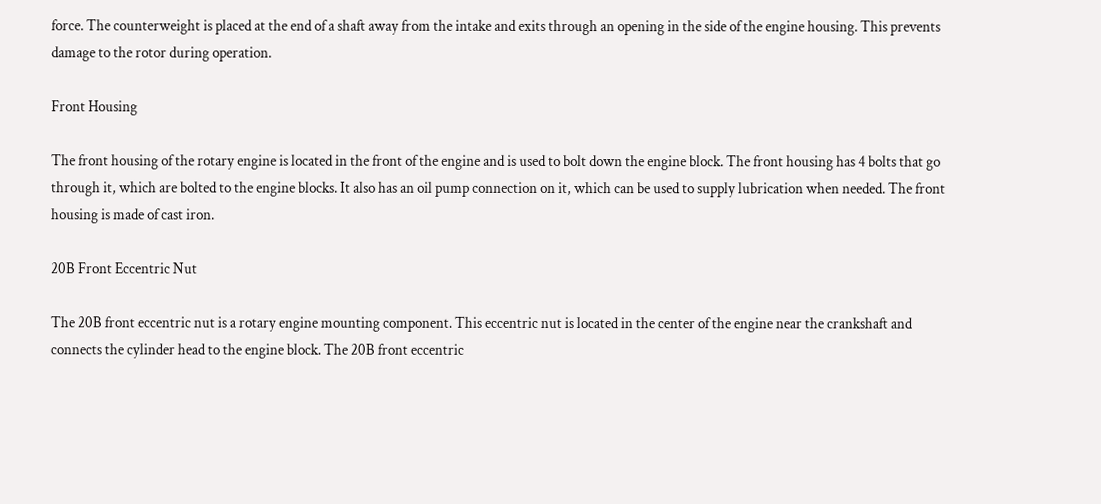force. The counterweight is placed at the end of a shaft away from the intake and exits through an opening in the side of the engine housing. This prevents damage to the rotor during operation.

Front Housing

The front housing of the rotary engine is located in the front of the engine and is used to bolt down the engine block. The front housing has 4 bolts that go through it, which are bolted to the engine blocks. It also has an oil pump connection on it, which can be used to supply lubrication when needed. The front housing is made of cast iron.

20B Front Eccentric Nut

The 20B front eccentric nut is a rotary engine mounting component. This eccentric nut is located in the center of the engine near the crankshaft and connects the cylinder head to the engine block. The 20B front eccentric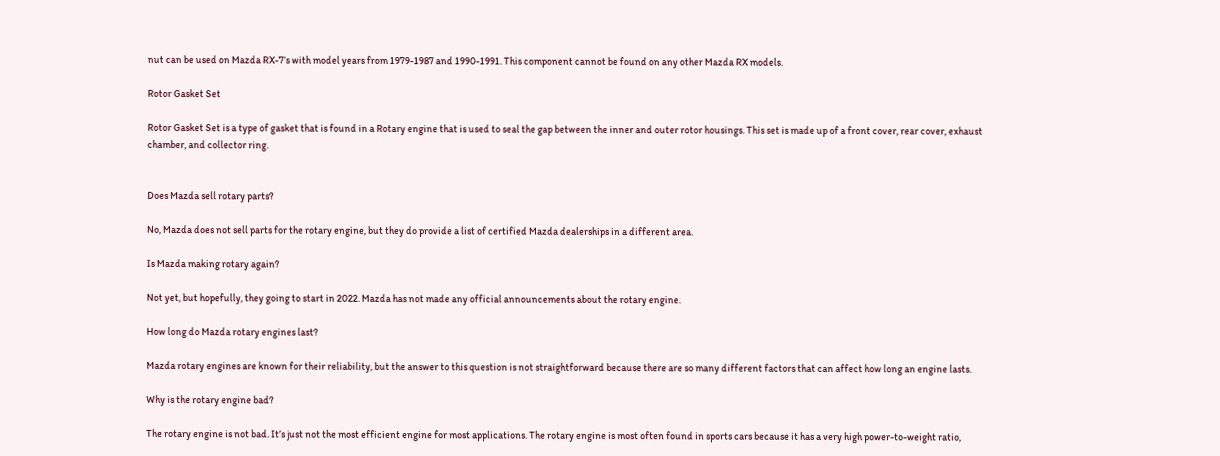nut can be used on Mazda RX-7’s with model years from 1979-1987 and 1990-1991. This component cannot be found on any other Mazda RX models.

Rotor Gasket Set

Rotor Gasket Set is a type of gasket that is found in a Rotary engine that is used to seal the gap between the inner and outer rotor housings. This set is made up of a front cover, rear cover, exhaust chamber, and collector ring.


Does Mazda sell rotary parts?

No, Mazda does not sell parts for the rotary engine, but they do provide a list of certified Mazda dealerships in a different area.

Is Mazda making rotary again?

Not yet, but hopefully, they going to start in 2022. Mazda has not made any official announcements about the rotary engine.

How long do Mazda rotary engines last?

Mazda rotary engines are known for their reliability, but the answer to this question is not straightforward because there are so many different factors that can affect how long an engine lasts.

Why is the rotary engine bad?

The rotary engine is not bad. It’s just not the most efficient engine for most applications. The rotary engine is most often found in sports cars because it has a very high power-to-weight ratio,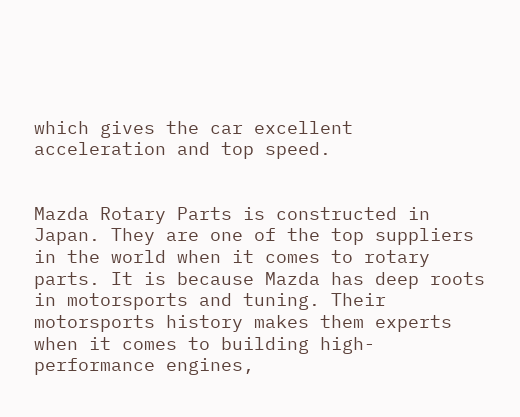which gives the car excellent acceleration and top speed.


Mazda Rotary Parts is constructed in Japan. They are one of the top suppliers in the world when it comes to rotary parts. It is because Mazda has deep roots in motorsports and tuning. Their motorsports history makes them experts when it comes to building high-performance engines,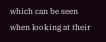which can be seen when looking at their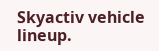Skyactiv vehicle lineup.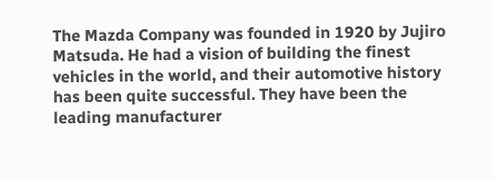The Mazda Company was founded in 1920 by Jujiro Matsuda. He had a vision of building the finest vehicles in the world, and their automotive history has been quite successful. They have been the leading manufacturer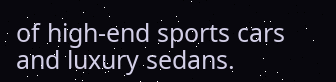of high-end sports cars and luxury sedans.